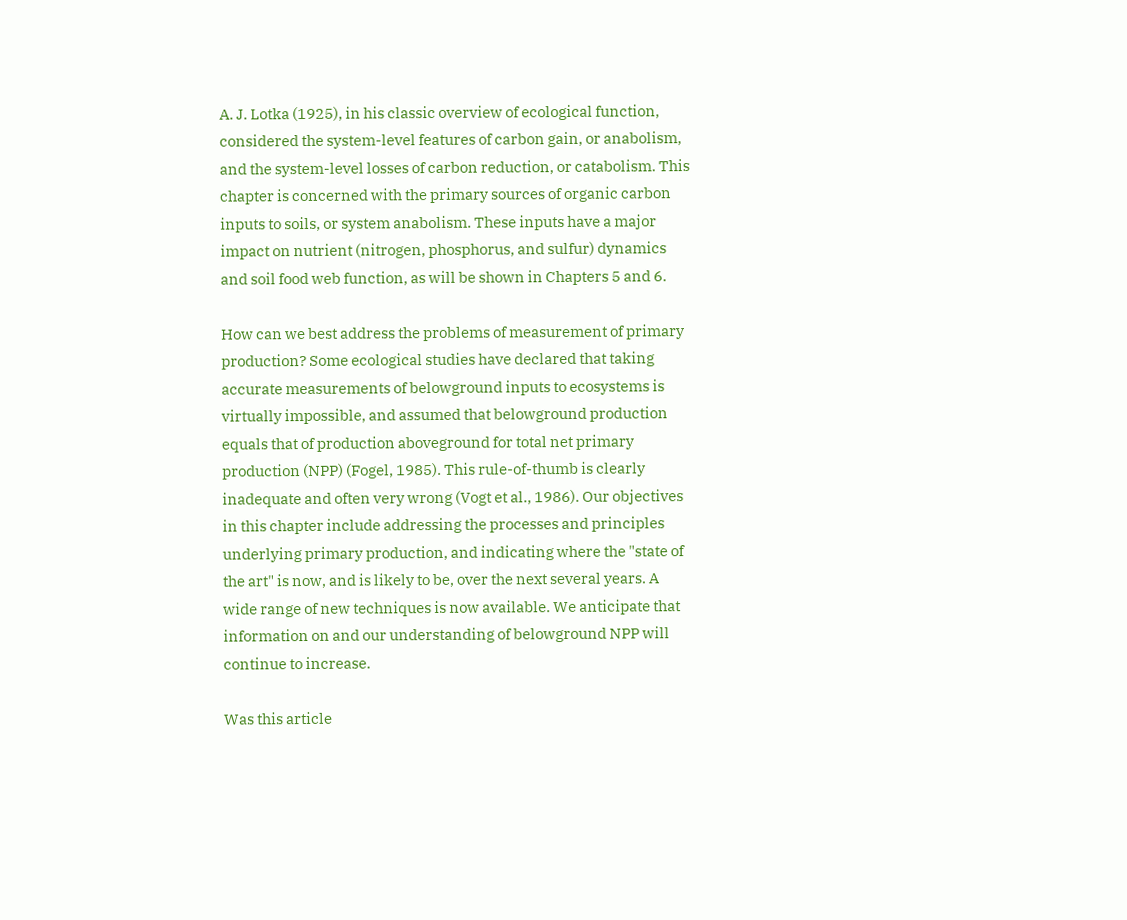A. J. Lotka (1925), in his classic overview of ecological function, considered the system-level features of carbon gain, or anabolism, and the system-level losses of carbon reduction, or catabolism. This chapter is concerned with the primary sources of organic carbon inputs to soils, or system anabolism. These inputs have a major impact on nutrient (nitrogen, phosphorus, and sulfur) dynamics and soil food web function, as will be shown in Chapters 5 and 6.

How can we best address the problems of measurement of primary production? Some ecological studies have declared that taking accurate measurements of belowground inputs to ecosystems is virtually impossible, and assumed that belowground production equals that of production aboveground for total net primary production (NPP) (Fogel, 1985). This rule-of-thumb is clearly inadequate and often very wrong (Vogt et al., 1986). Our objectives in this chapter include addressing the processes and principles underlying primary production, and indicating where the "state of the art" is now, and is likely to be, over the next several years. A wide range of new techniques is now available. We anticipate that information on and our understanding of belowground NPP will continue to increase.

Was this article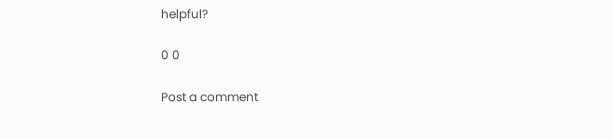helpful?

0 0

Post a comment